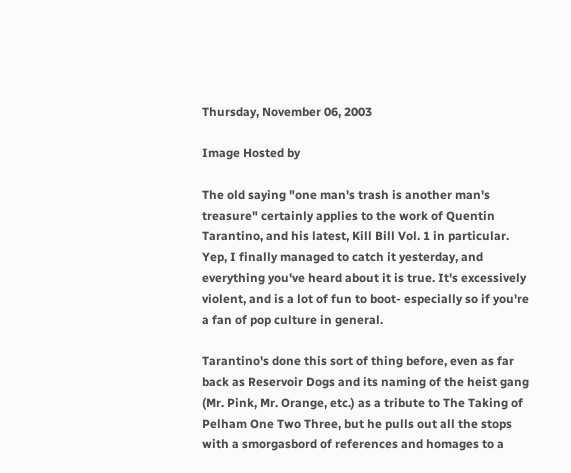Thursday, November 06, 2003

Image Hosted by

The old saying "one man's trash is another man's treasure" certainly applies to the work of Quentin Tarantino, and his latest, Kill Bill Vol. 1 in particular. Yep, I finally managed to catch it yesterday, and everything you've heard about it is true. It's excessively violent, and is a lot of fun to boot- especially so if you're a fan of pop culture in general.

Tarantino's done this sort of thing before, even as far back as Reservoir Dogs and its naming of the heist gang (Mr. Pink, Mr. Orange, etc.) as a tribute to The Taking of Pelham One Two Three, but he pulls out all the stops with a smorgasbord of references and homages to a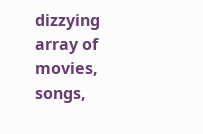dizzying array of movies, songs,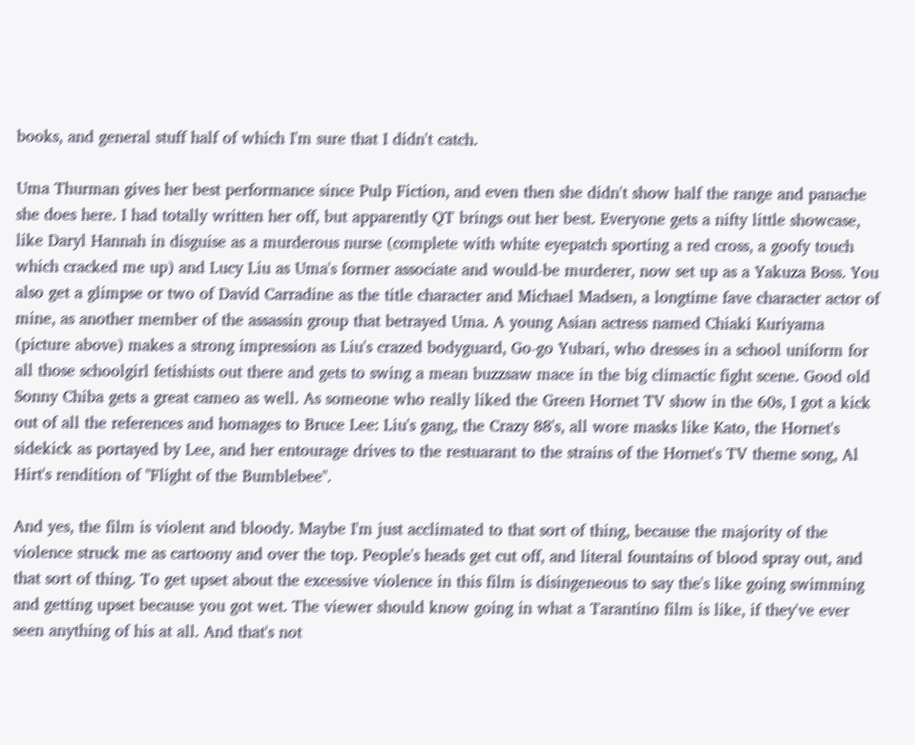books, and general stuff half of which I'm sure that I didn't catch.

Uma Thurman gives her best performance since Pulp Fiction, and even then she didn't show half the range and panache she does here. I had totally written her off, but apparently QT brings out her best. Everyone gets a nifty little showcase, like Daryl Hannah in disguise as a murderous nurse (complete with white eyepatch sporting a red cross, a goofy touch which cracked me up) and Lucy Liu as Uma's former associate and would-be murderer, now set up as a Yakuza Boss. You also get a glimpse or two of David Carradine as the title character and Michael Madsen, a longtime fave character actor of mine, as another member of the assassin group that betrayed Uma. A young Asian actress named Chiaki Kuriyama (picture above) makes a strong impression as Liu's crazed bodyguard, Go-go Yubari, who dresses in a school uniform for all those schoolgirl fetishists out there and gets to swing a mean buzzsaw mace in the big climactic fight scene. Good old Sonny Chiba gets a great cameo as well. As someone who really liked the Green Hornet TV show in the 60s, I got a kick out of all the references and homages to Bruce Lee: Liu's gang, the Crazy 88's, all wore masks like Kato, the Hornet's sidekick as portayed by Lee, and her entourage drives to the restuarant to the strains of the Hornet's TV theme song, Al Hirt's rendition of "Flight of the Bumblebee".

And yes, the film is violent and bloody. Maybe I'm just acclimated to that sort of thing, because the majority of the violence struck me as cartoony and over the top. People's heads get cut off, and literal fountains of blood spray out, and that sort of thing. To get upset about the excessive violence in this film is disingeneous to say the's like going swimming and getting upset because you got wet. The viewer should know going in what a Tarantino film is like, if they've ever seen anything of his at all. And that's not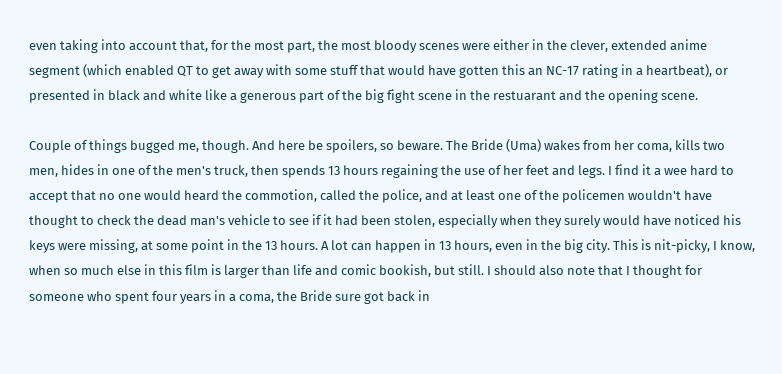even taking into account that, for the most part, the most bloody scenes were either in the clever, extended anime segment (which enabled QT to get away with some stuff that would have gotten this an NC-17 rating in a heartbeat), or presented in black and white like a generous part of the big fight scene in the restuarant and the opening scene.

Couple of things bugged me, though. And here be spoilers, so beware. The Bride (Uma) wakes from her coma, kills two men, hides in one of the men's truck, then spends 13 hours regaining the use of her feet and legs. I find it a wee hard to accept that no one would heard the commotion, called the police, and at least one of the policemen wouldn't have thought to check the dead man's vehicle to see if it had been stolen, especially when they surely would have noticed his keys were missing, at some point in the 13 hours. A lot can happen in 13 hours, even in the big city. This is nit-picky, I know, when so much else in this film is larger than life and comic bookish, but still. I should also note that I thought for someone who spent four years in a coma, the Bride sure got back in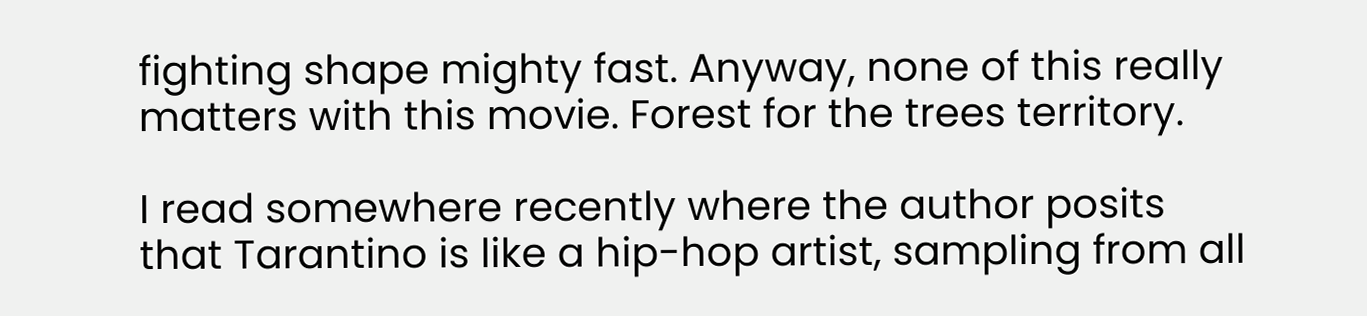fighting shape mighty fast. Anyway, none of this really matters with this movie. Forest for the trees territory.

I read somewhere recently where the author posits that Tarantino is like a hip-hop artist, sampling from all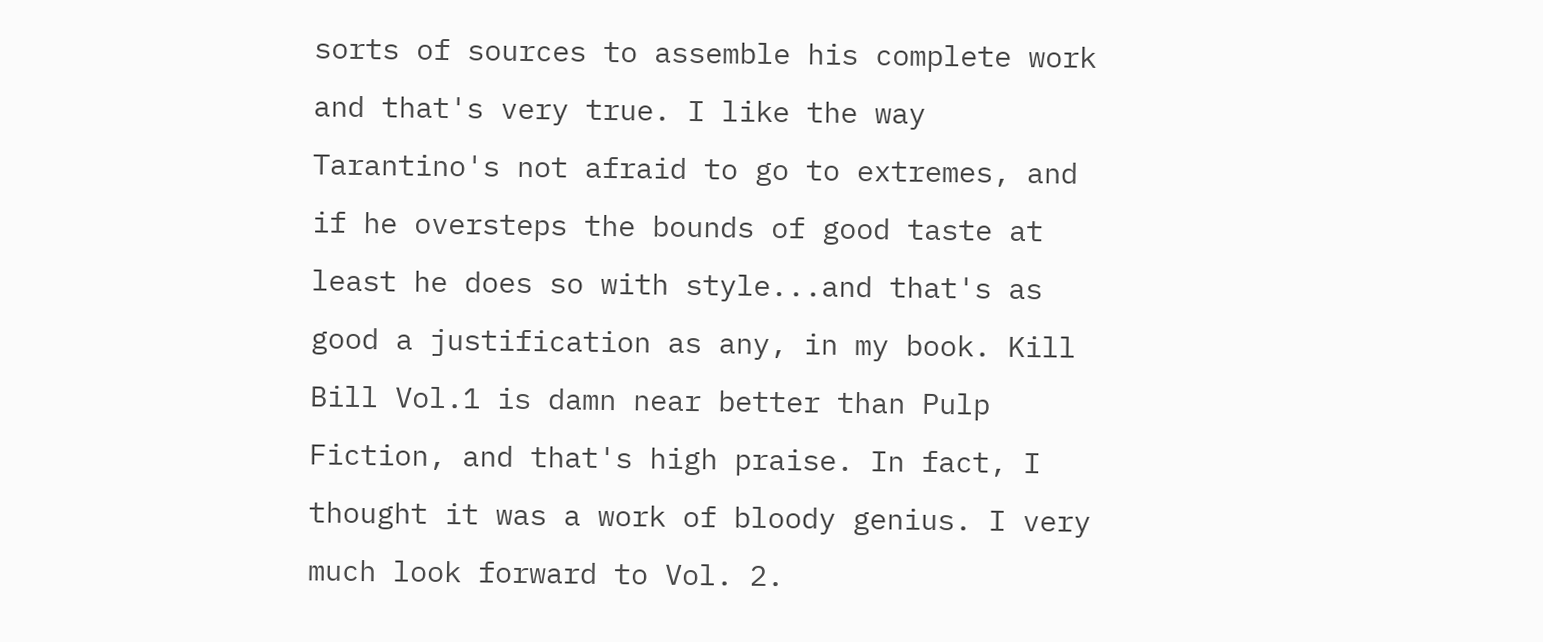sorts of sources to assemble his complete work and that's very true. I like the way Tarantino's not afraid to go to extremes, and if he oversteps the bounds of good taste at least he does so with style...and that's as good a justification as any, in my book. Kill Bill Vol.1 is damn near better than Pulp Fiction, and that's high praise. In fact, I thought it was a work of bloody genius. I very much look forward to Vol. 2.